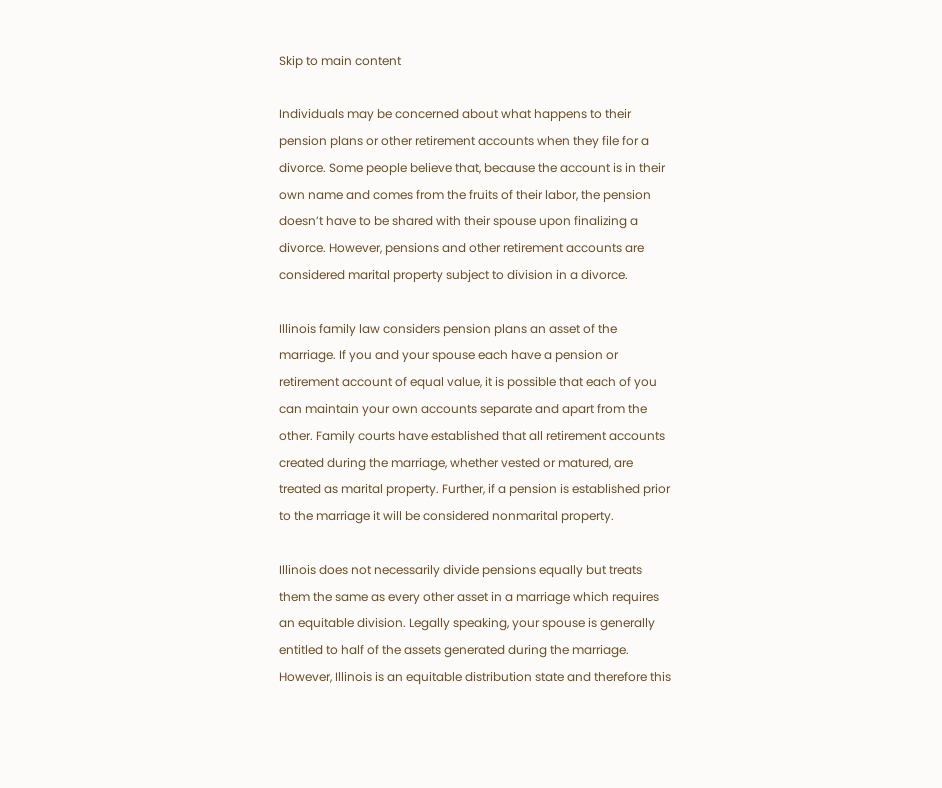Skip to main content

Individuals may be concerned about what happens to their pension plans or other retirement accounts when they file for a divorce. Some people believe that, because the account is in their own name and comes from the fruits of their labor, the pension doesn’t have to be shared with their spouse upon finalizing a divorce. However, pensions and other retirement accounts are considered marital property subject to division in a divorce.

Illinois family law considers pension plans an asset of the marriage. If you and your spouse each have a pension or retirement account of equal value, it is possible that each of you can maintain your own accounts separate and apart from the other. Family courts have established that all retirement accounts created during the marriage, whether vested or matured, are treated as marital property. Further, if a pension is established prior to the marriage it will be considered nonmarital property.

Illinois does not necessarily divide pensions equally but treats them the same as every other asset in a marriage which requires an equitable division. Legally speaking, your spouse is generally entitled to half of the assets generated during the marriage. However, Illinois is an equitable distribution state and therefore this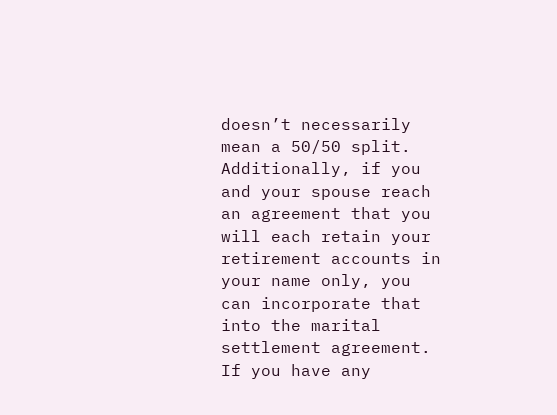doesn’t necessarily mean a 50/50 split. Additionally, if you and your spouse reach an agreement that you will each retain your retirement accounts in your name only, you can incorporate that into the marital settlement agreement. If you have any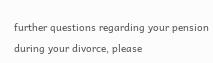further questions regarding your pension during your divorce, please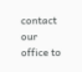contact our office to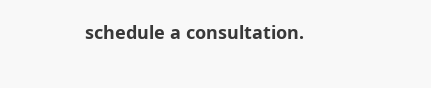schedule a consultation.